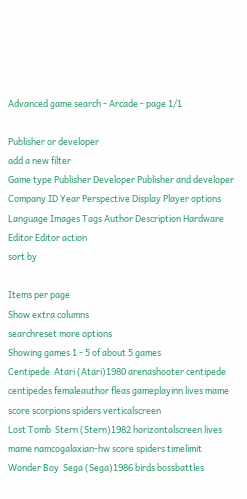Advanced game search - Arcade - page 1/1

Publisher or developer
add a new filter
Game type Publisher Developer Publisher and developer Company ID Year Perspective Display Player options Language Images Tags Author Description Hardware Editor Editor action
sort by

Items per page
Show extra columns
searchreset more options
Showing games 1 - 5 of about 5 games
Centipede  Atari (Atari)1980 arenashooter centipede centipedes femaleauthor fleas gameplayinn lives mame score scorpions spiders verticalscreen
Lost Tomb  Stern (Stern)1982 horizontalscreen lives mame namcogalaxian-hw score spiders timelimit
Wonder Boy  Sega (Sega)1986 birds bossbattles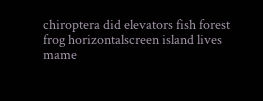chiroptera did elevators fish forest frog horizontalscreen island lives mame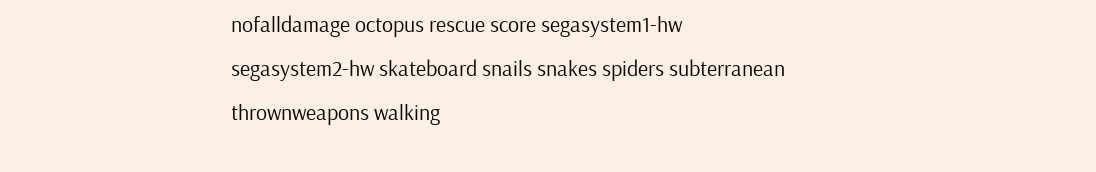nofalldamage octopus rescue score segasystem1-hw segasystem2-hw skateboard snails snakes spiders subterranean thrownweapons walking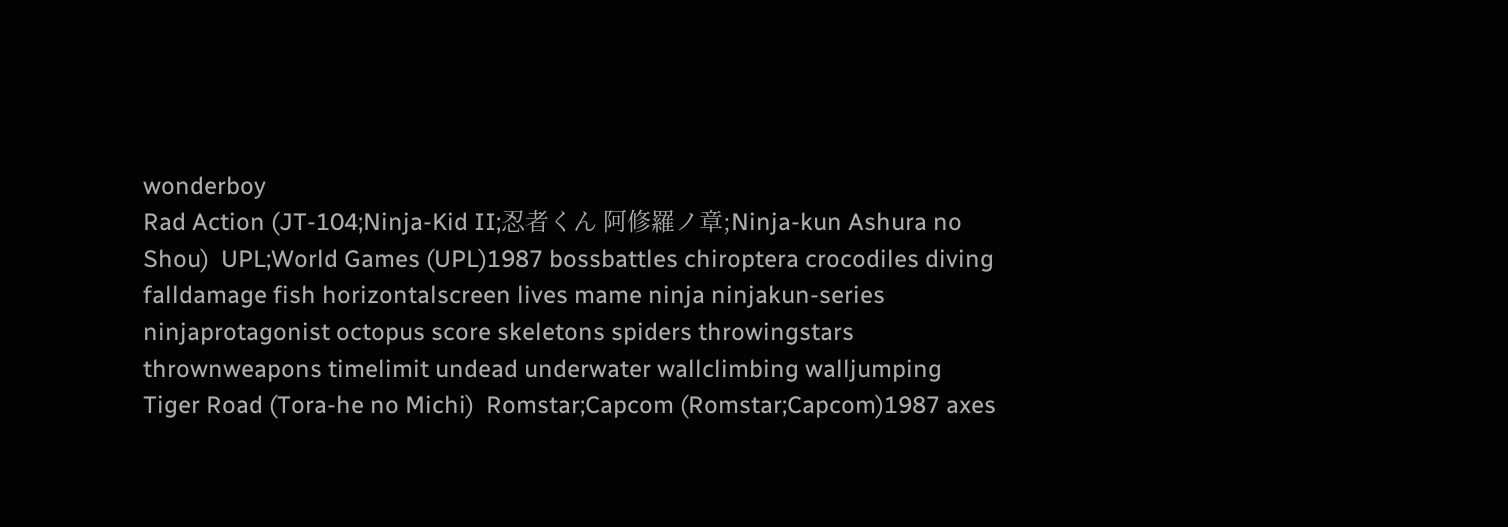wonderboy
Rad Action (JT-104;Ninja-Kid II;忍者くん 阿修羅ノ章;Ninja-kun Ashura no Shou)  UPL;World Games (UPL)1987 bossbattles chiroptera crocodiles diving falldamage fish horizontalscreen lives mame ninja ninjakun-series ninjaprotagonist octopus score skeletons spiders throwingstars thrownweapons timelimit undead underwater wallclimbing walljumping
Tiger Road (Tora-he no Michi)  Romstar;Capcom (Romstar;Capcom)1987 axes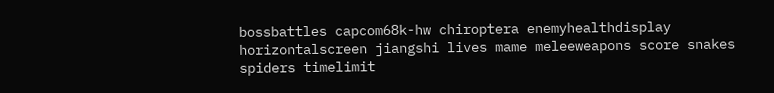bossbattles capcom68k-hw chiroptera enemyhealthdisplay horizontalscreen jiangshi lives mame meleeweapons score snakes spiders timelimit